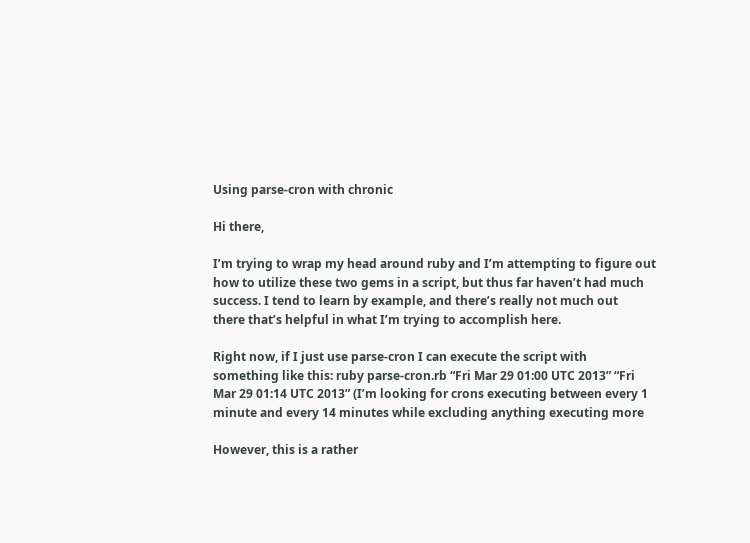Using parse-cron with chronic

Hi there,

I’m trying to wrap my head around ruby and I’m attempting to figure out
how to utilize these two gems in a script, but thus far haven’t had much
success. I tend to learn by example, and there’s really not much out
there that’s helpful in what I’m trying to accomplish here.

Right now, if I just use parse-cron I can execute the script with
something like this: ruby parse-cron.rb “Fri Mar 29 01:00 UTC 2013” “Fri
Mar 29 01:14 UTC 2013” (I’m looking for crons executing between every 1
minute and every 14 minutes while excluding anything executing more

However, this is a rather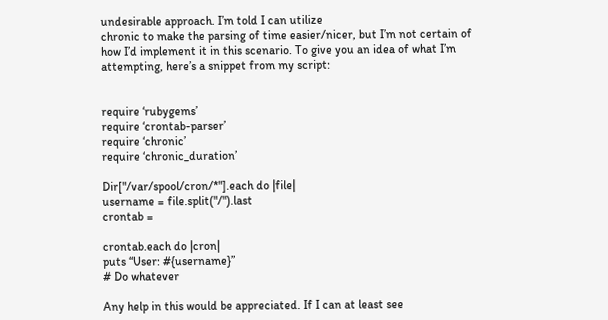undesirable approach. I’m told I can utilize
chronic to make the parsing of time easier/nicer, but I’m not certain of
how I’d implement it in this scenario. To give you an idea of what I’m
attempting, here’s a snippet from my script:


require ‘rubygems’
require ‘crontab-parser’
require ‘chronic’
require ‘chronic_duration’

Dir["/var/spool/cron/*"].each do |file|
username = file.split("/").last
crontab =

crontab.each do |cron|
puts “User: #{username}”
# Do whatever

Any help in this would be appreciated. If I can at least see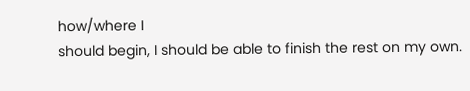how/where I
should begin, I should be able to finish the rest on my own.